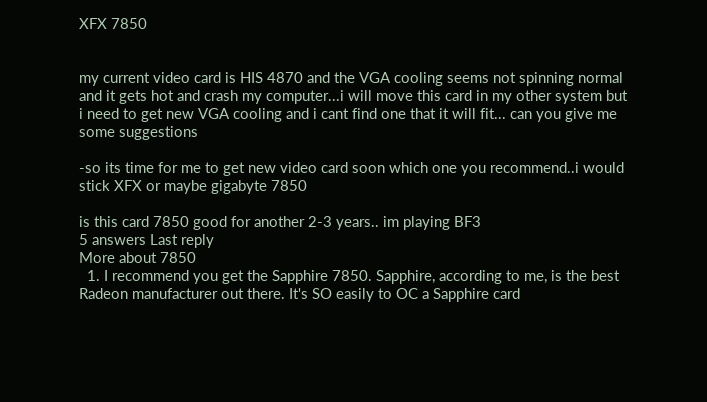XFX 7850


my current video card is HIS 4870 and the VGA cooling seems not spinning normal and it gets hot and crash my computer...i will move this card in my other system but i need to get new VGA cooling and i cant find one that it will fit... can you give me some suggestions

-so its time for me to get new video card soon which one you recommend..i would stick XFX or maybe gigabyte 7850

is this card 7850 good for another 2-3 years.. im playing BF3
5 answers Last reply
More about 7850
  1. I recommend you get the Sapphire 7850. Sapphire, according to me, is the best Radeon manufacturer out there. It's SO easily to OC a Sapphire card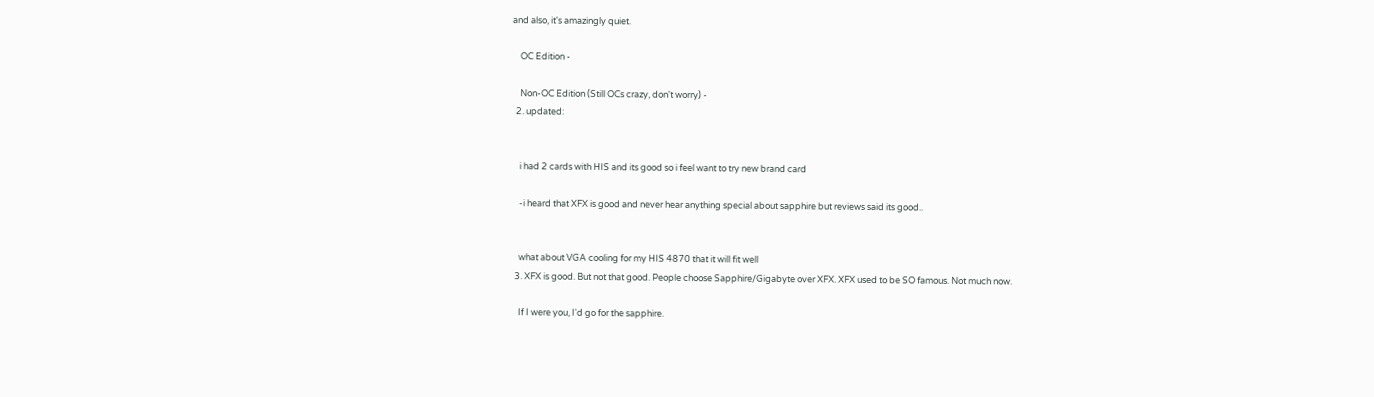and also, it's amazingly quiet.

    OC Edition -

    Non-OC Edition (Still OCs crazy, don't worry) -
  2. updated:


    i had 2 cards with HIS and its good so i feel want to try new brand card

    -i heard that XFX is good and never hear anything special about sapphire but reviews said its good..


    what about VGA cooling for my HIS 4870 that it will fit well
  3. XFX is good. But not that good. People choose Sapphire/Gigabyte over XFX. XFX used to be SO famous. Not much now.

    If I were you, I'd go for the sapphire.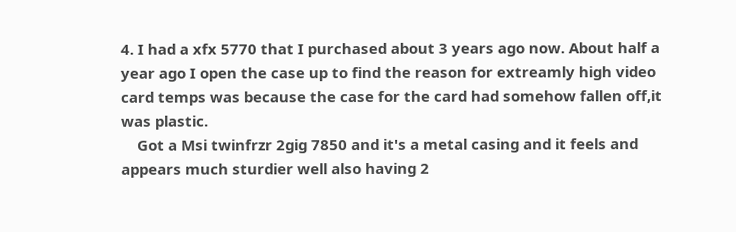4. I had a xfx 5770 that I purchased about 3 years ago now. About half a year ago I open the case up to find the reason for extreamly high video card temps was because the case for the card had somehow fallen off,it was plastic.
    Got a Msi twinfrzr 2gig 7850 and it's a metal casing and it feels and appears much sturdier well also having 2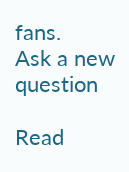fans.
Ask a new question

Read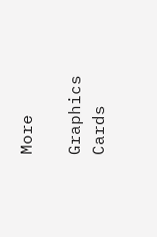More

Graphics Cards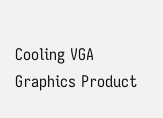Cooling VGA Graphics Product